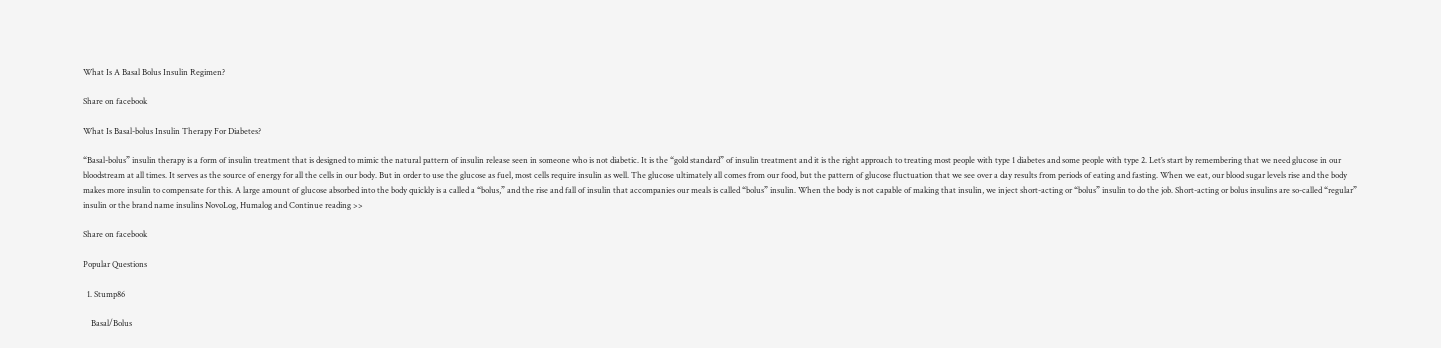What Is A Basal Bolus Insulin Regimen?

Share on facebook

What Is Basal-bolus Insulin Therapy For Diabetes?

“Basal-bolus” insulin therapy is a form of insulin treatment that is designed to mimic the natural pattern of insulin release seen in someone who is not diabetic. It is the “gold standard” of insulin treatment and it is the right approach to treating most people with type 1 diabetes and some people with type 2. Let’s start by remembering that we need glucose in our bloodstream at all times. It serves as the source of energy for all the cells in our body. But in order to use the glucose as fuel, most cells require insulin as well. The glucose ultimately all comes from our food, but the pattern of glucose fluctuation that we see over a day results from periods of eating and fasting. When we eat, our blood sugar levels rise and the body makes more insulin to compensate for this. A large amount of glucose absorbed into the body quickly is a called a “bolus,” and the rise and fall of insulin that accompanies our meals is called “bolus” insulin. When the body is not capable of making that insulin, we inject short-acting or “bolus” insulin to do the job. Short-acting or bolus insulins are so-called “regular” insulin or the brand name insulins NovoLog, Humalog and Continue reading >>

Share on facebook

Popular Questions

  1. Stump86

    Basal/Bolus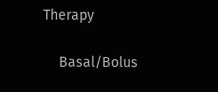Therapy

    Basal/Bolus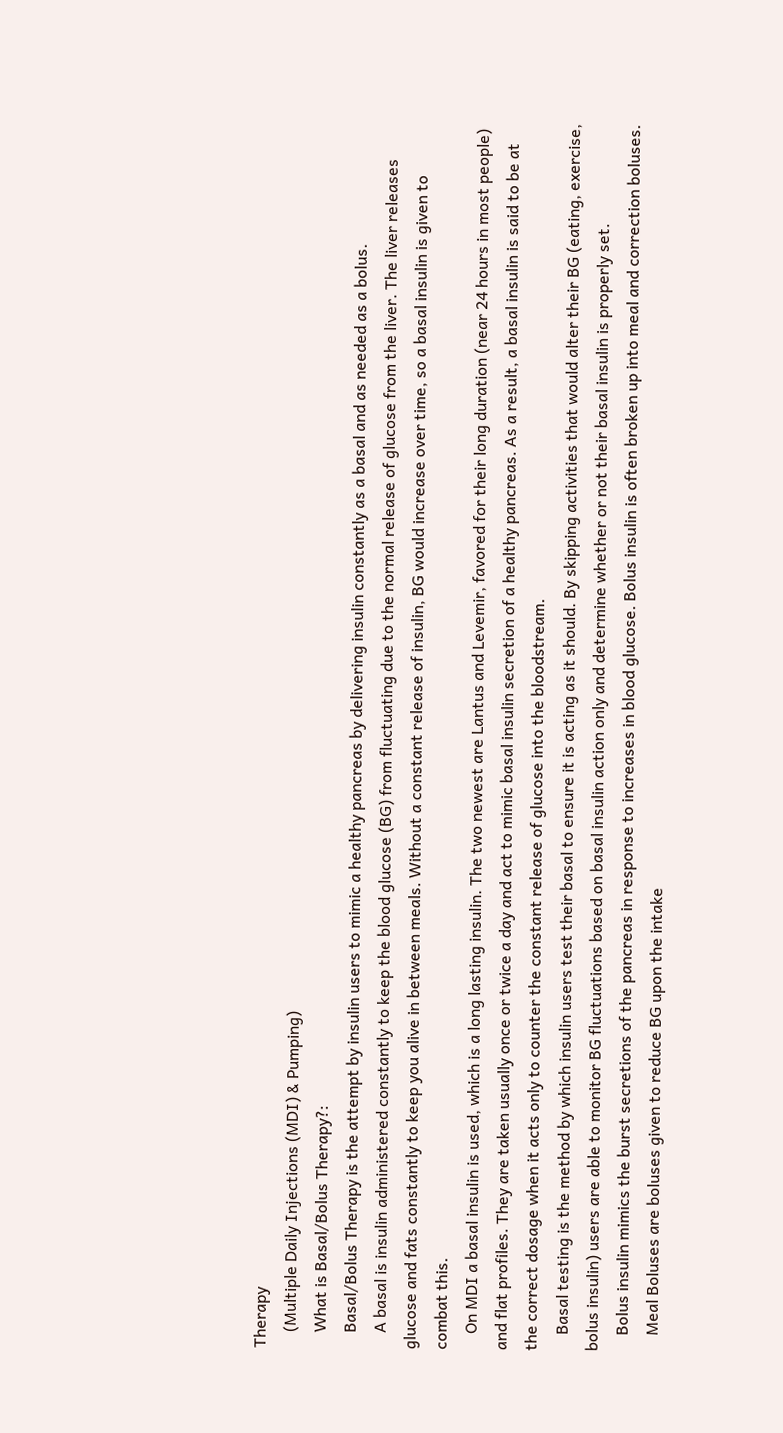Therapy
    (Multiple Daily Injections (MDI) & Pumping)
    What is Basal/Bolus Therapy?:
    Basal/Bolus Therapy is the attempt by insulin users to mimic a healthy pancreas by delivering insulin constantly as a basal and as needed as a bolus.
    A basal is insulin administered constantly to keep the blood glucose (BG) from fluctuating due to the normal release of glucose from the liver. The liver releases glucose and fats constantly to keep you alive in between meals. Without a constant release of insulin, BG would increase over time, so a basal insulin is given to combat this.
    On MDI a basal insulin is used, which is a long lasting insulin. The two newest are Lantus and Levemir, favored for their long duration (near 24 hours in most people) and flat profiles. They are taken usually once or twice a day and act to mimic basal insulin secretion of a healthy pancreas. As a result, a basal insulin is said to be at the correct dosage when it acts only to counter the constant release of glucose into the bloodstream.
    Basal testing is the method by which insulin users test their basal to ensure it is acting as it should. By skipping activities that would alter their BG (eating, exercise, bolus insulin) users are able to monitor BG fluctuations based on basal insulin action only and determine whether or not their basal insulin is properly set.
    Bolus insulin mimics the burst secretions of the pancreas in response to increases in blood glucose. Bolus insulin is often broken up into meal and correction boluses.
    Meal Boluses are boluses given to reduce BG upon the intake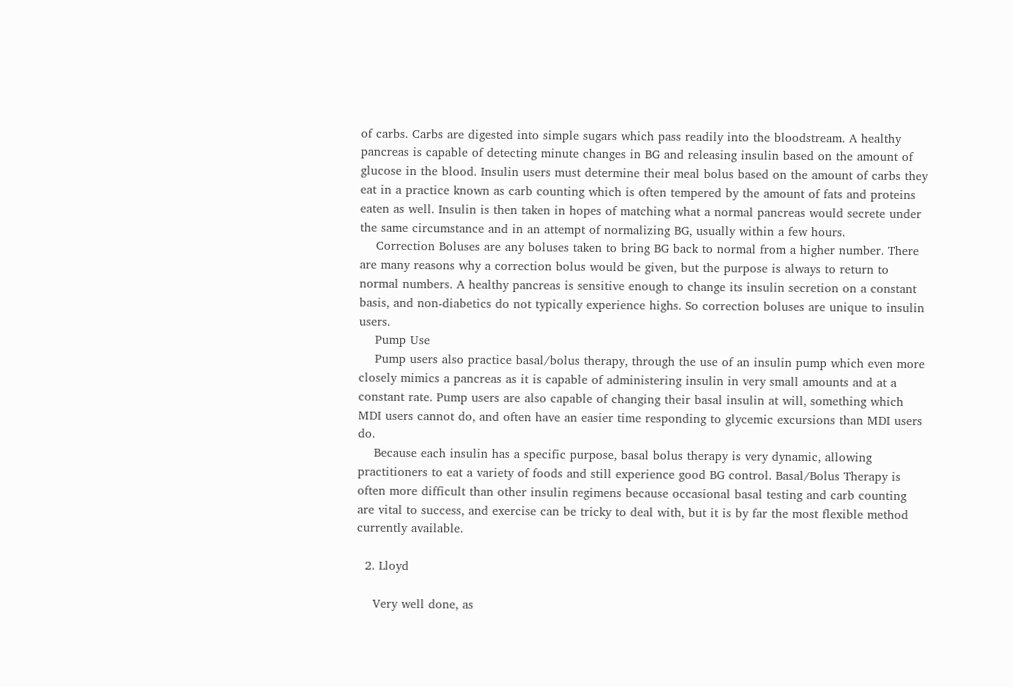of carbs. Carbs are digested into simple sugars which pass readily into the bloodstream. A healthy pancreas is capable of detecting minute changes in BG and releasing insulin based on the amount of glucose in the blood. Insulin users must determine their meal bolus based on the amount of carbs they eat in a practice known as carb counting which is often tempered by the amount of fats and proteins eaten as well. Insulin is then taken in hopes of matching what a normal pancreas would secrete under the same circumstance and in an attempt of normalizing BG, usually within a few hours.
    Correction Boluses are any boluses taken to bring BG back to normal from a higher number. There are many reasons why a correction bolus would be given, but the purpose is always to return to normal numbers. A healthy pancreas is sensitive enough to change its insulin secretion on a constant basis, and non-diabetics do not typically experience highs. So correction boluses are unique to insulin users.
    Pump Use
    Pump users also practice basal/bolus therapy, through the use of an insulin pump which even more closely mimics a pancreas as it is capable of administering insulin in very small amounts and at a constant rate. Pump users are also capable of changing their basal insulin at will, something which MDI users cannot do, and often have an easier time responding to glycemic excursions than MDI users do.
    Because each insulin has a specific purpose, basal bolus therapy is very dynamic, allowing practitioners to eat a variety of foods and still experience good BG control. Basal/Bolus Therapy is often more difficult than other insulin regimens because occasional basal testing and carb counting are vital to success, and exercise can be tricky to deal with, but it is by far the most flexible method currently available.

  2. Lloyd

    Very well done, as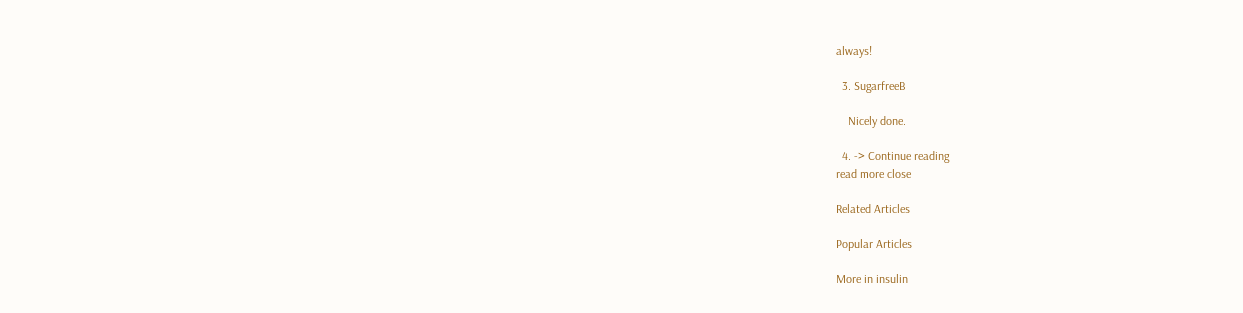always!

  3. SugarfreeB

    Nicely done.

  4. -> Continue reading
read more close

Related Articles

Popular Articles

More in insulin